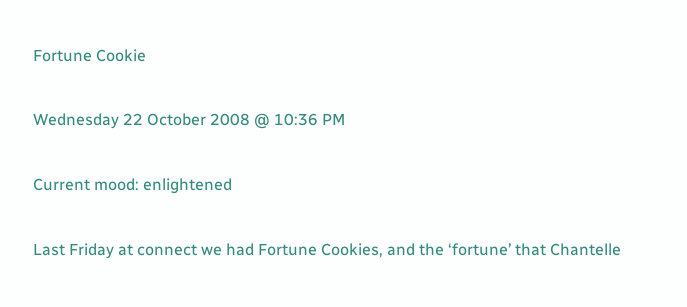Fortune Cookie

Wednesday 22 October 2008 @ 10:36 PM

Current mood: enlightened

Last Friday at connect we had Fortune Cookies, and the ‘fortune’ that Chantelle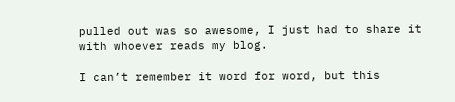pulled out was so awesome, I just had to share it with whoever reads my blog.

I can’t remember it word for word, but this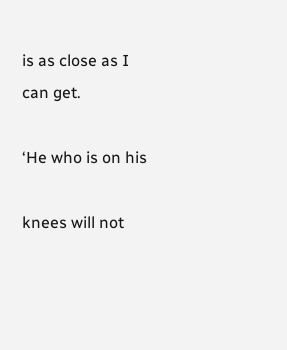is as close as I can get.

‘He who is on his

knees will not